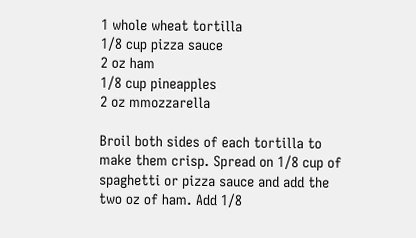1 whole wheat tortilla
1/8 cup pizza sauce
2 oz ham
1/8 cup pineapples
2 oz mmozzarella

Broil both sides of each tortilla to make them crisp. Spread on 1/8 cup of spaghetti or pizza sauce and add the two oz of ham. Add 1/8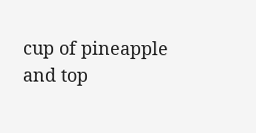cup of pineapple and top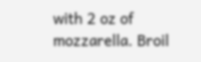with 2 oz of mozzarella. Broil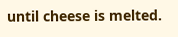until cheese is melted.